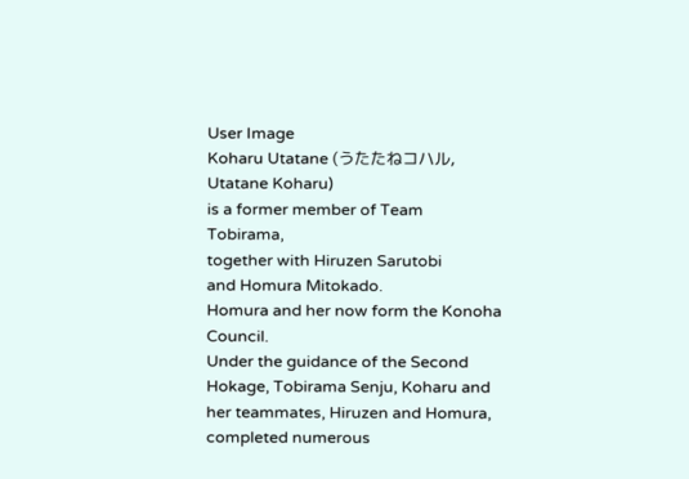User Image
Koharu Utatane (うたたねコハル, Utatane Koharu)
is a former member of Team Tobirama,
together with Hiruzen Sarutobi
and Homura Mitokado.
Homura and her now form the Konoha Council.
Under the guidance of the Second Hokage, Tobirama Senju, Koharu and her teammates, Hiruzen and Homura, completed numerous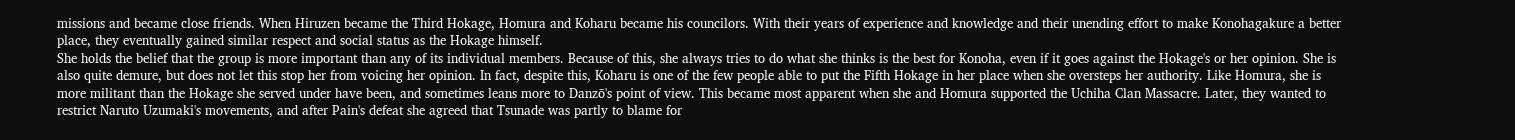missions and became close friends. When Hiruzen became the Third Hokage, Homura and Koharu became his councilors. With their years of experience and knowledge and their unending effort to make Konohagakure a better place, they eventually gained similar respect and social status as the Hokage himself.
She holds the belief that the group is more important than any of its individual members. Because of this, she always tries to do what she thinks is the best for Konoha, even if it goes against the Hokage's or her opinion. She is also quite demure, but does not let this stop her from voicing her opinion. In fact, despite this, Koharu is one of the few people able to put the Fifth Hokage in her place when she oversteps her authority. Like Homura, she is more militant than the Hokage she served under have been, and sometimes leans more to Danzō's point of view. This became most apparent when she and Homura supported the Uchiha Clan Massacre. Later, they wanted to restrict Naruto Uzumaki's movements, and after Pain's defeat she agreed that Tsunade was partly to blame for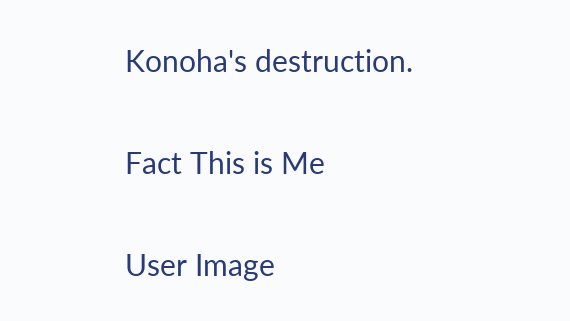Konoha's destruction.

Fact This is Me

User Image